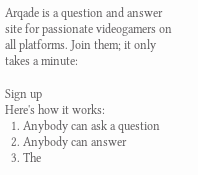Arqade is a question and answer site for passionate videogamers on all platforms. Join them; it only takes a minute:

Sign up
Here's how it works:
  1. Anybody can ask a question
  2. Anybody can answer
  3. The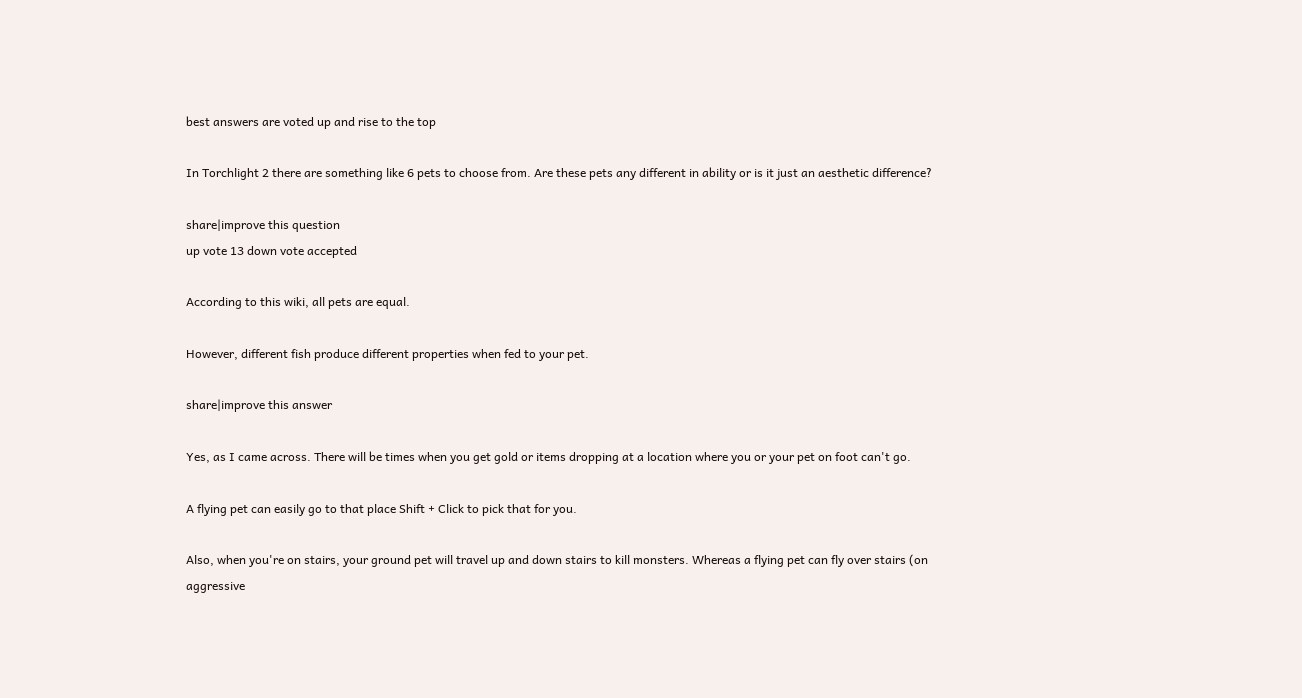best answers are voted up and rise to the top

In Torchlight 2 there are something like 6 pets to choose from. Are these pets any different in ability or is it just an aesthetic difference?

share|improve this question
up vote 13 down vote accepted

According to this wiki, all pets are equal.

However, different fish produce different properties when fed to your pet.

share|improve this answer

Yes, as I came across. There will be times when you get gold or items dropping at a location where you or your pet on foot can't go.

A flying pet can easily go to that place Shift + Click to pick that for you.

Also, when you're on stairs, your ground pet will travel up and down stairs to kill monsters. Whereas a flying pet can fly over stairs (on aggressive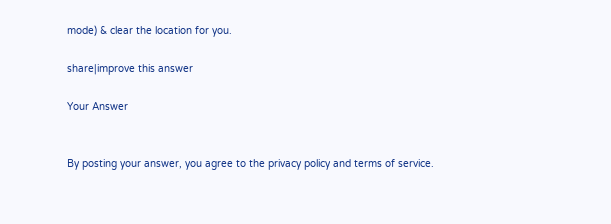mode) & clear the location for you.

share|improve this answer

Your Answer


By posting your answer, you agree to the privacy policy and terms of service.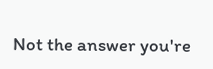Not the answer you're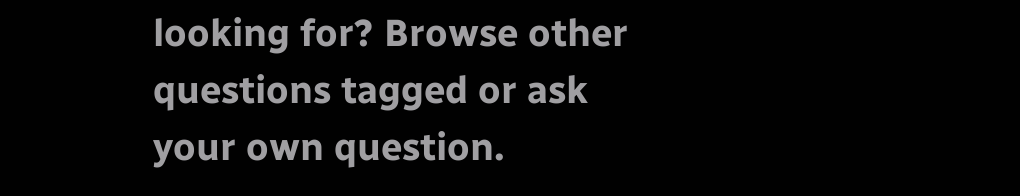looking for? Browse other questions tagged or ask your own question.